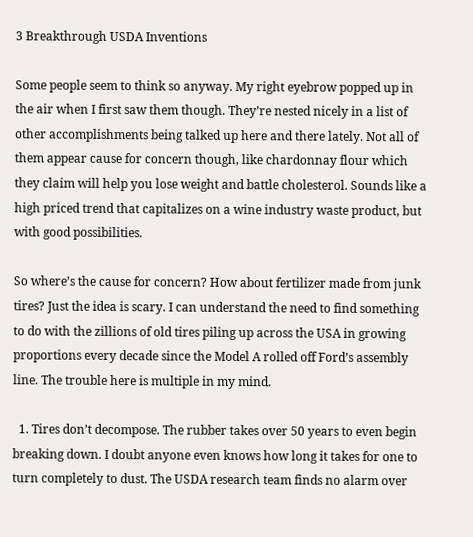3 Breakthrough USDA Inventions

Some people seem to think so anyway. My right eyebrow popped up in the air when I first saw them though. They’re nested nicely in a list of other accomplishments being talked up here and there lately. Not all of them appear cause for concern though, like chardonnay flour which they claim will help you lose weight and battle cholesterol. Sounds like a high priced trend that capitalizes on a wine industry waste product, but with good possibilities.

So where’s the cause for concern? How about fertilizer made from junk tires? Just the idea is scary. I can understand the need to find something to do with the zillions of old tires piling up across the USA in growing proportions every decade since the Model A rolled off Ford’s assembly line. The trouble here is multiple in my mind.

  1. Tires don’t decompose. The rubber takes over 50 years to even begin breaking down. I doubt anyone even knows how long it takes for one to turn completely to dust. The USDA research team finds no alarm over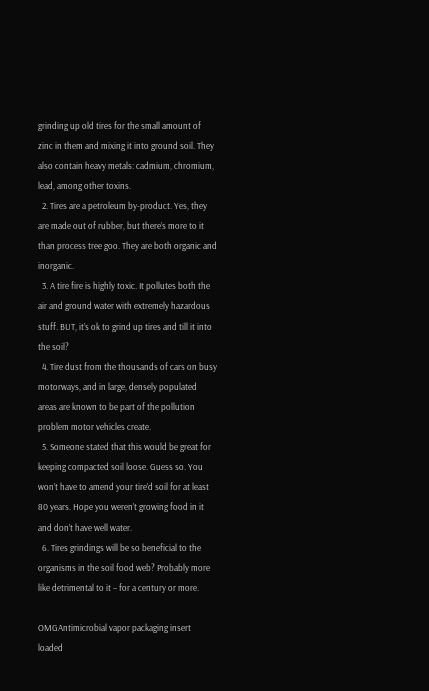grinding up old tires for the small amount of zinc in them and mixing it into ground soil. They also contain heavy metals: cadmium, chromium, lead, among other toxins.
  2. Tires are a petroleum by-product. Yes, they are made out of rubber, but there’s more to it than process tree goo. They are both organic and inorganic.
  3. A tire fire is highly toxic. It pollutes both the air and ground water with extremely hazardous stuff. BUT, it’s ok to grind up tires and till it into the soil?
  4. Tire dust from the thousands of cars on busy motorways, and in large, densely populated areas are known to be part of the pollution problem motor vehicles create.
  5. Someone stated that this would be great for keeping compacted soil loose. Guess so. You won’t have to amend your tire’d soil for at least 80 years. Hope you weren’t growing food in it and don’t have well water.
  6. Tires grindings will be so beneficial to the organisms in the soil food web? Probably more like detrimental to it – for a century or more.

OMGAntimicrobial vapor packaging insert loaded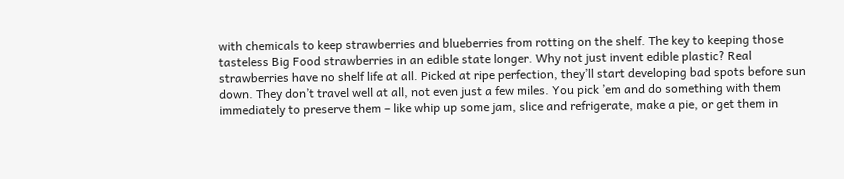with chemicals to keep strawberries and blueberries from rotting on the shelf. The key to keeping those tasteless Big Food strawberries in an edible state longer. Why not just invent edible plastic? Real strawberries have no shelf life at all. Picked at ripe perfection, they’ll start developing bad spots before sun down. They don’t travel well at all, not even just a few miles. You pick ’em and do something with them immediately to preserve them – like whip up some jam, slice and refrigerate, make a pie, or get them in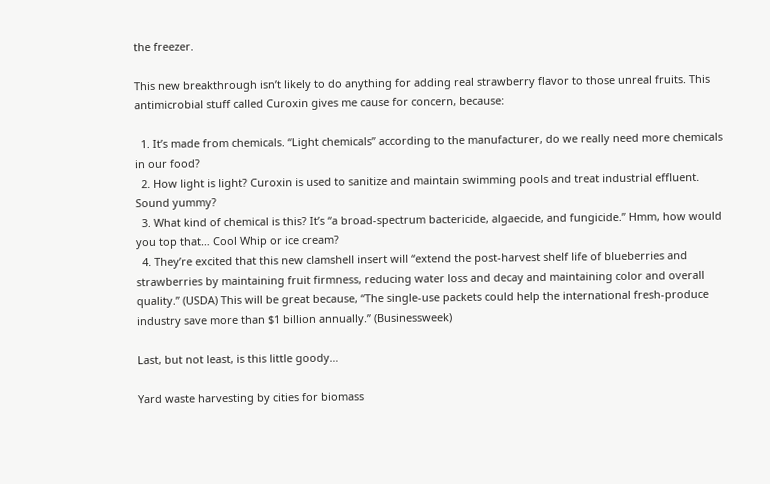the freezer.

This new breakthrough isn’t likely to do anything for adding real strawberry flavor to those unreal fruits. This antimicrobial stuff called Curoxin gives me cause for concern, because:

  1. It’s made from chemicals. “Light chemicals” according to the manufacturer, do we really need more chemicals in our food?
  2. How light is light? Curoxin is used to sanitize and maintain swimming pools and treat industrial effluent. Sound yummy?
  3. What kind of chemical is this? It’s “a broad-spectrum bactericide, algaecide, and fungicide.” Hmm, how would you top that… Cool Whip or ice cream?
  4. They’re excited that this new clamshell insert will “extend the post-harvest shelf life of blueberries and strawberries by maintaining fruit firmness, reducing water loss and decay and maintaining color and overall quality.” (USDA) This will be great because, “The single-use packets could help the international fresh-produce industry save more than $1 billion annually.” (Businessweek)

Last, but not least, is this little goody…

Yard waste harvesting by cities for biomass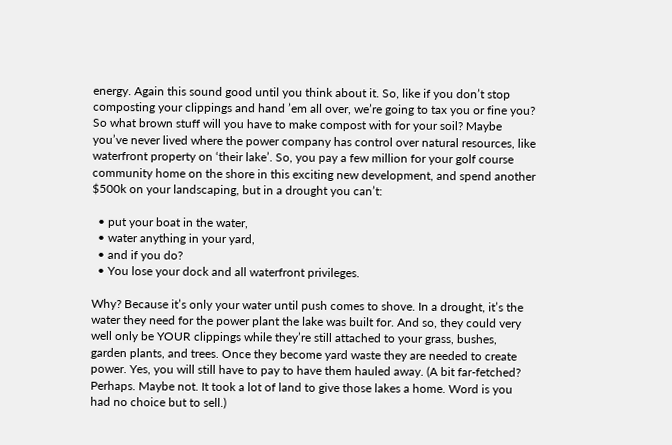energy. Again this sound good until you think about it. So, like if you don’t stop composting your clippings and hand ’em all over, we’re going to tax you or fine you? So what brown stuff will you have to make compost with for your soil? Maybe you’ve never lived where the power company has control over natural resources, like waterfront property on ‘their lake’. So, you pay a few million for your golf course community home on the shore in this exciting new development, and spend another $500k on your landscaping, but in a drought you can’t:

  • put your boat in the water,
  • water anything in your yard,
  • and if you do?
  • You lose your dock and all waterfront privileges.

Why? Because it’s only your water until push comes to shove. In a drought, it’s the water they need for the power plant the lake was built for. And so, they could very well only be YOUR clippings while they’re still attached to your grass, bushes, garden plants, and trees. Once they become yard waste they are needed to create power. Yes, you will still have to pay to have them hauled away. (A bit far-fetched? Perhaps. Maybe not. It took a lot of land to give those lakes a home. Word is you had no choice but to sell.)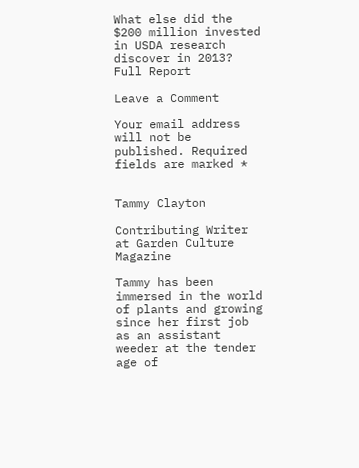What else did the $200 million invested in USDA research discover in 2013? Full Report

Leave a Comment

Your email address will not be published. Required fields are marked *


Tammy Clayton

Contributing Writer at Garden Culture Magazine

Tammy has been immersed in the world of plants and growing since her first job as an assistant weeder at the tender age of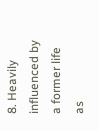8. Heavily influenced by a former life as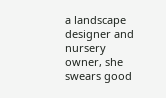a landscape designer and nursery owner, she swears good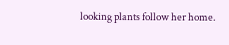looking plants follow her home.